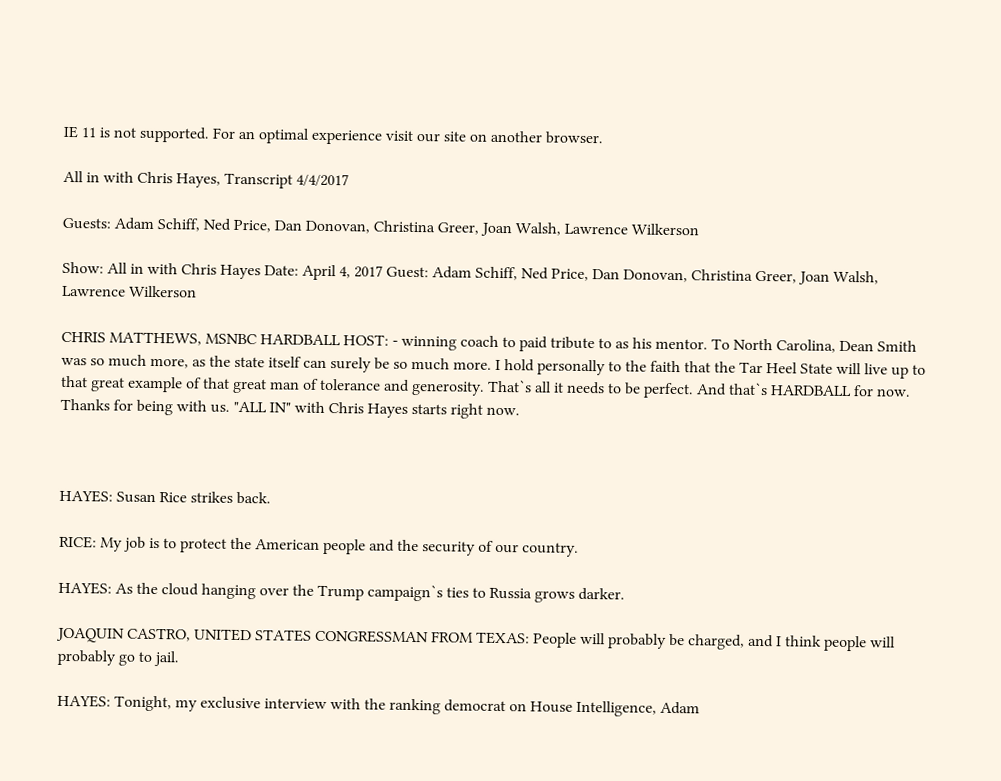IE 11 is not supported. For an optimal experience visit our site on another browser.

All in with Chris Hayes, Transcript 4/4/2017

Guests: Adam Schiff, Ned Price, Dan Donovan, Christina Greer, Joan Walsh, Lawrence Wilkerson

Show: All in with Chris Hayes Date: April 4, 2017 Guest: Adam Schiff, Ned Price, Dan Donovan, Christina Greer, Joan Walsh, Lawrence Wilkerson

CHRIS MATTHEWS, MSNBC HARDBALL HOST: - winning coach to paid tribute to as his mentor. To North Carolina, Dean Smith was so much more, as the state itself can surely be so much more. I hold personally to the faith that the Tar Heel State will live up to that great example of that great man of tolerance and generosity. That`s all it needs to be perfect. And that`s HARDBALL for now. Thanks for being with us. "ALL IN" with Chris Hayes starts right now.



HAYES: Susan Rice strikes back.

RICE: My job is to protect the American people and the security of our country.

HAYES: As the cloud hanging over the Trump campaign`s ties to Russia grows darker.

JOAQUIN CASTRO, UNITED STATES CONGRESSMAN FROM TEXAS: People will probably be charged, and I think people will probably go to jail.

HAYES: Tonight, my exclusive interview with the ranking democrat on House Intelligence, Adam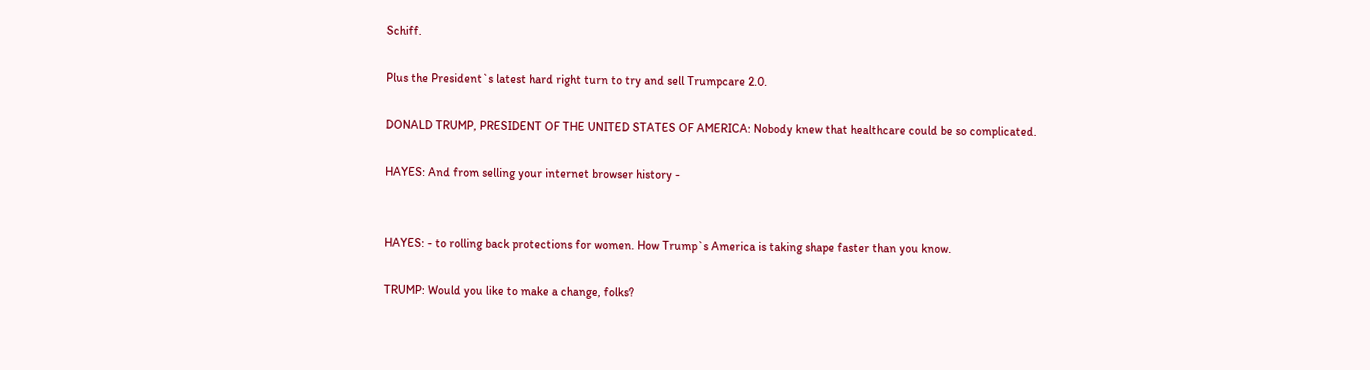Schiff.

Plus the President`s latest hard right turn to try and sell Trumpcare 2.0.

DONALD TRUMP, PRESIDENT OF THE UNITED STATES OF AMERICA: Nobody knew that healthcare could be so complicated.

HAYES: And from selling your internet browser history -


HAYES: - to rolling back protections for women. How Trump`s America is taking shape faster than you know.

TRUMP: Would you like to make a change, folks?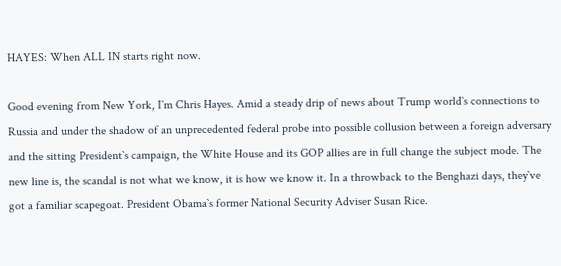HAYES: When ALL IN starts right now.

Good evening from New York, I`m Chris Hayes. Amid a steady drip of news about Trump world`s connections to Russia and under the shadow of an unprecedented federal probe into possible collusion between a foreign adversary and the sitting President`s campaign, the White House and its GOP allies are in full change the subject mode. The new line is, the scandal is not what we know, it is how we know it. In a throwback to the Benghazi days, they`ve got a familiar scapegoat. President Obama`s former National Security Adviser Susan Rice.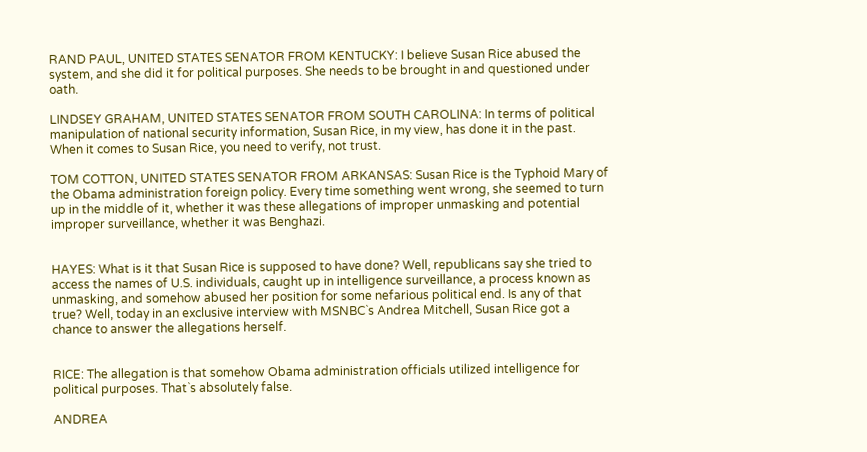RAND PAUL, UNITED STATES SENATOR FROM KENTUCKY: I believe Susan Rice abused the system, and she did it for political purposes. She needs to be brought in and questioned under oath.

LINDSEY GRAHAM, UNITED STATES SENATOR FROM SOUTH CAROLINA: In terms of political manipulation of national security information, Susan Rice, in my view, has done it in the past. When it comes to Susan Rice, you need to verify, not trust.

TOM COTTON, UNITED STATES SENATOR FROM ARKANSAS: Susan Rice is the Typhoid Mary of the Obama administration foreign policy. Every time something went wrong, she seemed to turn up in the middle of it, whether it was these allegations of improper unmasking and potential improper surveillance, whether it was Benghazi.


HAYES: What is it that Susan Rice is supposed to have done? Well, republicans say she tried to access the names of U.S. individuals, caught up in intelligence surveillance, a process known as unmasking, and somehow abused her position for some nefarious political end. Is any of that true? Well, today in an exclusive interview with MSNBC`s Andrea Mitchell, Susan Rice got a chance to answer the allegations herself.


RICE: The allegation is that somehow Obama administration officials utilized intelligence for political purposes. That`s absolutely false.

ANDREA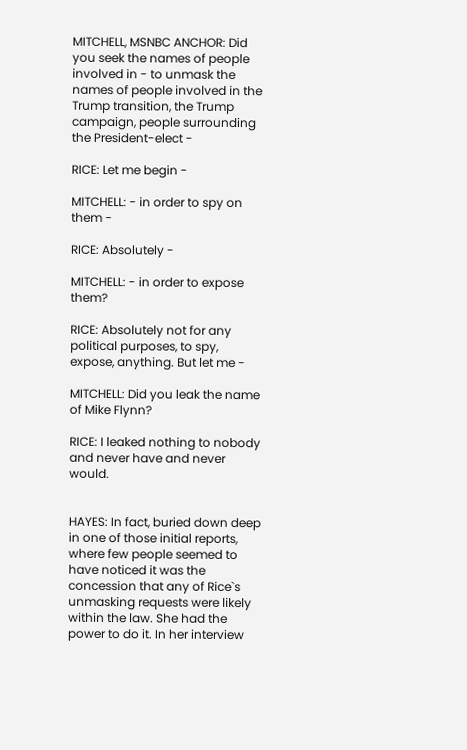MITCHELL, MSNBC ANCHOR: Did you seek the names of people involved in - to unmask the names of people involved in the Trump transition, the Trump campaign, people surrounding the President-elect -

RICE: Let me begin -

MITCHELL: - in order to spy on them -

RICE: Absolutely -

MITCHELL: - in order to expose them?

RICE: Absolutely not for any political purposes, to spy, expose, anything. But let me -

MITCHELL: Did you leak the name of Mike Flynn?

RICE: I leaked nothing to nobody and never have and never would.


HAYES: In fact, buried down deep in one of those initial reports, where few people seemed to have noticed it was the concession that any of Rice`s unmasking requests were likely within the law. She had the power to do it. In her interview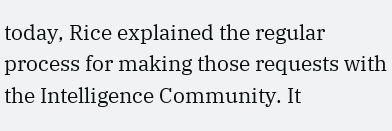today, Rice explained the regular process for making those requests with the Intelligence Community. It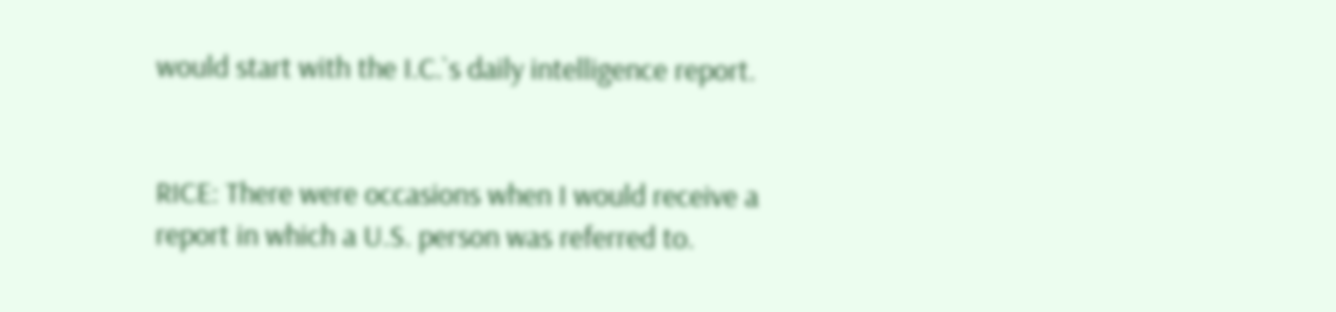would start with the I.C.`s daily intelligence report.


RICE: There were occasions when I would receive a report in which a U.S. person was referred to.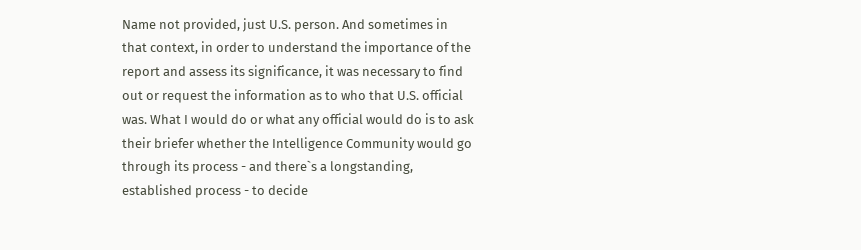Name not provided, just U.S. person. And sometimes in that context, in order to understand the importance of the report and assess its significance, it was necessary to find out or request the information as to who that U.S. official was. What I would do or what any official would do is to ask their briefer whether the Intelligence Community would go through its process - and there`s a longstanding, established process - to decide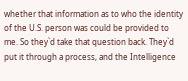whether that information as to who the identity of the U.S. person was could be provided to me. So they`d take that question back. They`d put it through a process, and the Intelligence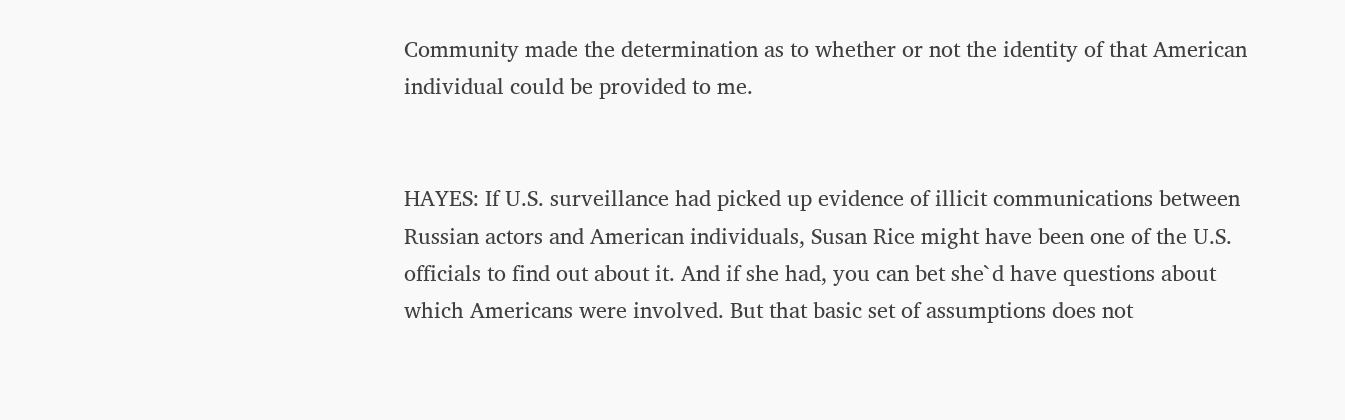Community made the determination as to whether or not the identity of that American individual could be provided to me.


HAYES: If U.S. surveillance had picked up evidence of illicit communications between Russian actors and American individuals, Susan Rice might have been one of the U.S. officials to find out about it. And if she had, you can bet she`d have questions about which Americans were involved. But that basic set of assumptions does not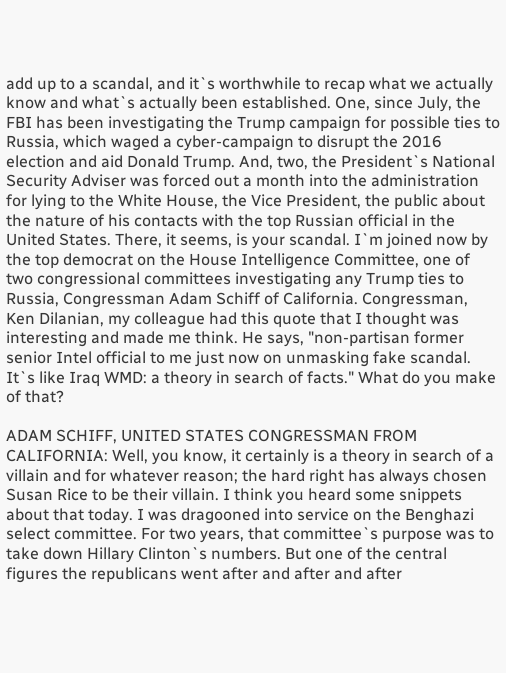add up to a scandal, and it`s worthwhile to recap what we actually know and what`s actually been established. One, since July, the FBI has been investigating the Trump campaign for possible ties to Russia, which waged a cyber-campaign to disrupt the 2016 election and aid Donald Trump. And, two, the President`s National Security Adviser was forced out a month into the administration for lying to the White House, the Vice President, the public about the nature of his contacts with the top Russian official in the United States. There, it seems, is your scandal. I`m joined now by the top democrat on the House Intelligence Committee, one of two congressional committees investigating any Trump ties to Russia, Congressman Adam Schiff of California. Congressman, Ken Dilanian, my colleague had this quote that I thought was interesting and made me think. He says, "non-partisan former senior Intel official to me just now on unmasking fake scandal. It`s like Iraq WMD: a theory in search of facts." What do you make of that?

ADAM SCHIFF, UNITED STATES CONGRESSMAN FROM CALIFORNIA: Well, you know, it certainly is a theory in search of a villain and for whatever reason; the hard right has always chosen Susan Rice to be their villain. I think you heard some snippets about that today. I was dragooned into service on the Benghazi select committee. For two years, that committee`s purpose was to take down Hillary Clinton`s numbers. But one of the central figures the republicans went after and after and after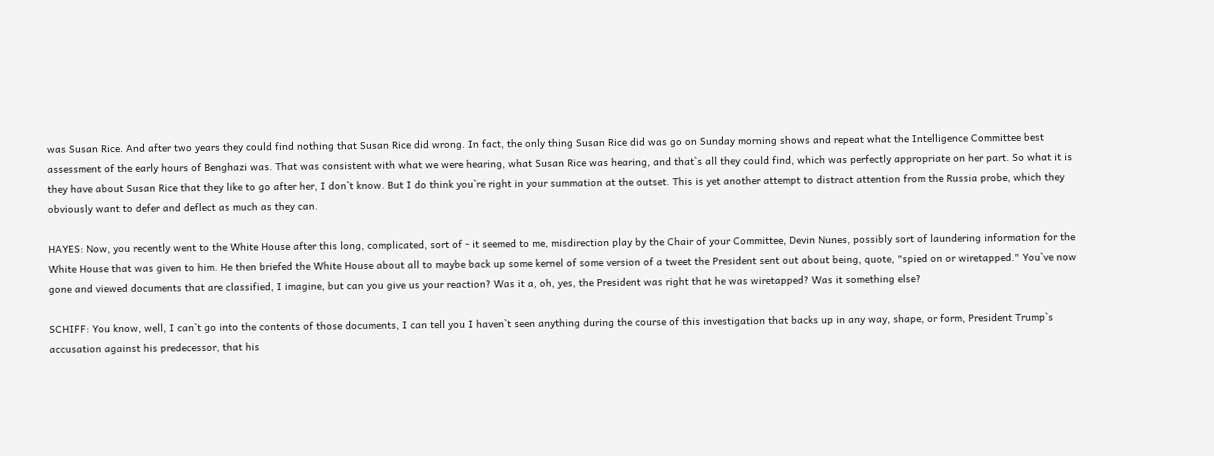was Susan Rice. And after two years they could find nothing that Susan Rice did wrong. In fact, the only thing Susan Rice did was go on Sunday morning shows and repeat what the Intelligence Committee best assessment of the early hours of Benghazi was. That was consistent with what we were hearing, what Susan Rice was hearing, and that`s all they could find, which was perfectly appropriate on her part. So what it is they have about Susan Rice that they like to go after her, I don`t know. But I do think you`re right in your summation at the outset. This is yet another attempt to distract attention from the Russia probe, which they obviously want to defer and deflect as much as they can.

HAYES: Now, you recently went to the White House after this long, complicated, sort of - it seemed to me, misdirection play by the Chair of your Committee, Devin Nunes, possibly sort of laundering information for the White House that was given to him. He then briefed the White House about all to maybe back up some kernel of some version of a tweet the President sent out about being, quote, "spied on or wiretapped." You`ve now gone and viewed documents that are classified, I imagine, but can you give us your reaction? Was it a, oh, yes, the President was right that he was wiretapped? Was it something else?

SCHIFF: You know, well, I can`t go into the contents of those documents, I can tell you I haven`t seen anything during the course of this investigation that backs up in any way, shape, or form, President Trump`s accusation against his predecessor, that his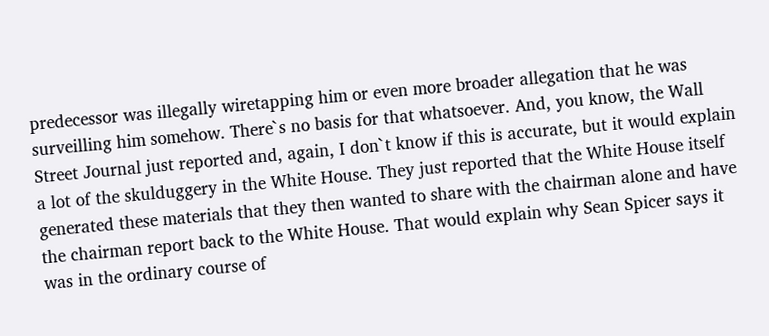predecessor was illegally wiretapping him or even more broader allegation that he was surveilling him somehow. There`s no basis for that whatsoever. And, you know, the Wall Street Journal just reported and, again, I don`t know if this is accurate, but it would explain a lot of the skulduggery in the White House. They just reported that the White House itself generated these materials that they then wanted to share with the chairman alone and have the chairman report back to the White House. That would explain why Sean Spicer says it was in the ordinary course of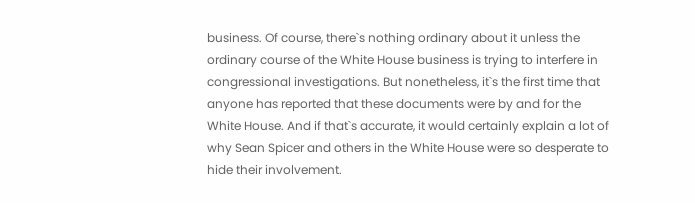business. Of course, there`s nothing ordinary about it unless the ordinary course of the White House business is trying to interfere in congressional investigations. But nonetheless, it`s the first time that anyone has reported that these documents were by and for the White House. And if that`s accurate, it would certainly explain a lot of why Sean Spicer and others in the White House were so desperate to hide their involvement.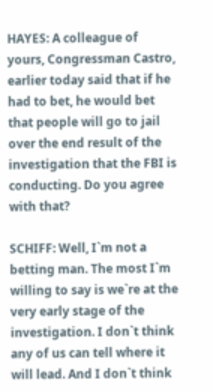HAYES: A colleague of yours, Congressman Castro, earlier today said that if he had to bet, he would bet that people will go to jail over the end result of the investigation that the FBI is conducting. Do you agree with that?

SCHIFF: Well, I`m not a betting man. The most I`m willing to say is we`re at the very early stage of the investigation. I don`t think any of us can tell where it will lead. And I don`t think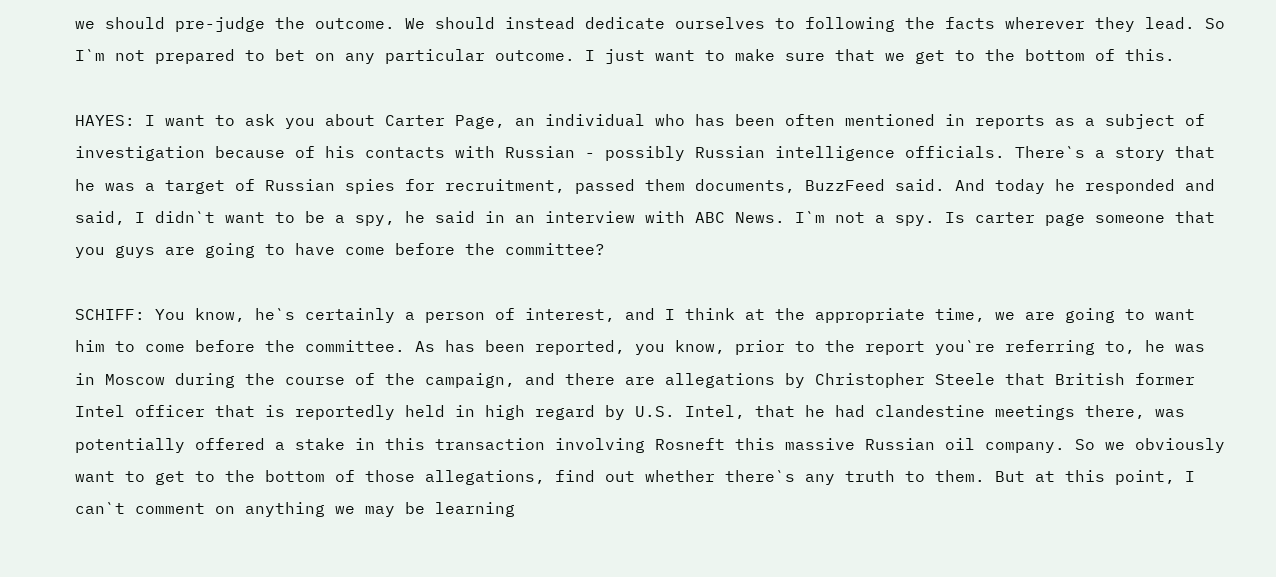we should pre-judge the outcome. We should instead dedicate ourselves to following the facts wherever they lead. So I`m not prepared to bet on any particular outcome. I just want to make sure that we get to the bottom of this.

HAYES: I want to ask you about Carter Page, an individual who has been often mentioned in reports as a subject of investigation because of his contacts with Russian - possibly Russian intelligence officials. There`s a story that he was a target of Russian spies for recruitment, passed them documents, BuzzFeed said. And today he responded and said, I didn`t want to be a spy, he said in an interview with ABC News. I`m not a spy. Is carter page someone that you guys are going to have come before the committee?

SCHIFF: You know, he`s certainly a person of interest, and I think at the appropriate time, we are going to want him to come before the committee. As has been reported, you know, prior to the report you`re referring to, he was in Moscow during the course of the campaign, and there are allegations by Christopher Steele that British former Intel officer that is reportedly held in high regard by U.S. Intel, that he had clandestine meetings there, was potentially offered a stake in this transaction involving Rosneft this massive Russian oil company. So we obviously want to get to the bottom of those allegations, find out whether there`s any truth to them. But at this point, I can`t comment on anything we may be learning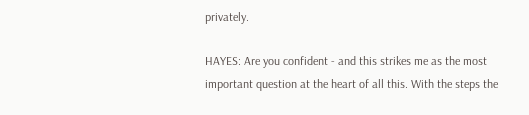privately.

HAYES: Are you confident - and this strikes me as the most important question at the heart of all this. With the steps the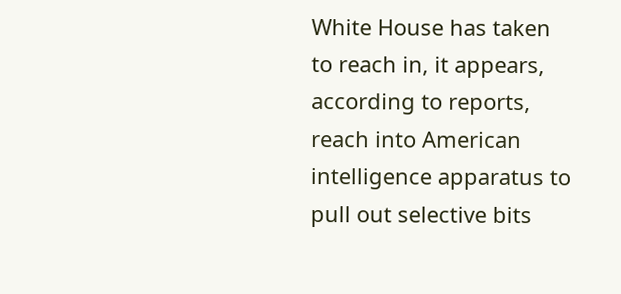White House has taken to reach in, it appears, according to reports, reach into American intelligence apparatus to pull out selective bits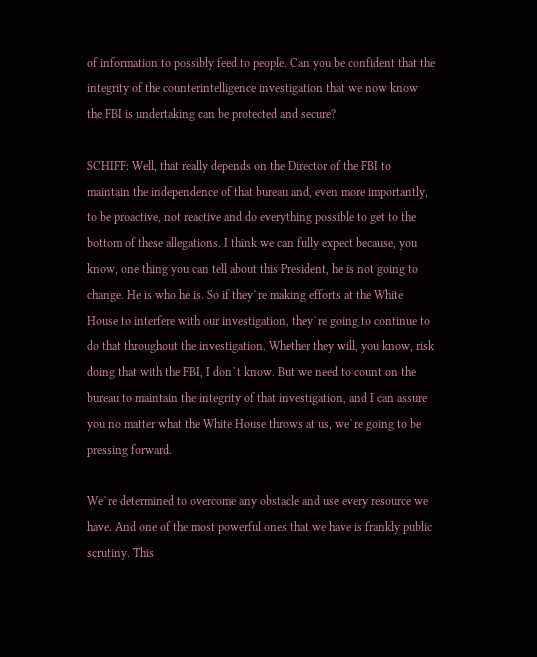of information to possibly feed to people. Can you be confident that the integrity of the counterintelligence investigation that we now know the FBI is undertaking can be protected and secure?

SCHIFF: Well, that really depends on the Director of the FBI to maintain the independence of that bureau and, even more importantly, to be proactive, not reactive and do everything possible to get to the bottom of these allegations. I think we can fully expect because, you know, one thing you can tell about this President, he is not going to change. He is who he is. So if they`re making efforts at the White House to interfere with our investigation, they`re going to continue to do that throughout the investigation. Whether they will, you know, risk doing that with the FBI, I don`t know. But we need to count on the bureau to maintain the integrity of that investigation, and I can assure you no matter what the White House throws at us, we`re going to be pressing forward.

We`re determined to overcome any obstacle and use every resource we have. And one of the most powerful ones that we have is frankly public scrutiny. This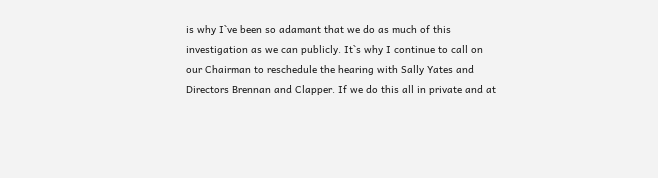is why I`ve been so adamant that we do as much of this investigation as we can publicly. It`s why I continue to call on our Chairman to reschedule the hearing with Sally Yates and Directors Brennan and Clapper. If we do this all in private and at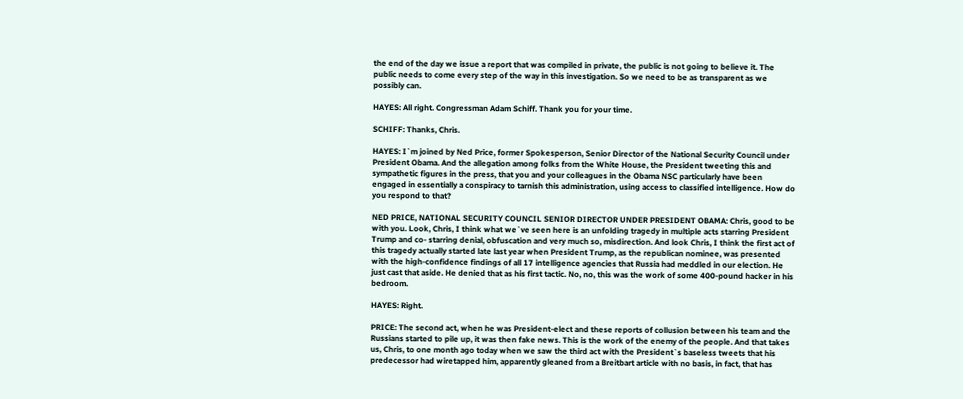the end of the day we issue a report that was compiled in private, the public is not going to believe it. The public needs to come every step of the way in this investigation. So we need to be as transparent as we possibly can.

HAYES: All right. Congressman Adam Schiff. Thank you for your time.

SCHIFF: Thanks, Chris.

HAYES: I`m joined by Ned Price, former Spokesperson, Senior Director of the National Security Council under President Obama. And the allegation among folks from the White House, the President tweeting this and sympathetic figures in the press, that you and your colleagues in the Obama NSC particularly have been engaged in essentially a conspiracy to tarnish this administration, using access to classified intelligence. How do you respond to that?

NED PRICE, NATIONAL SECURITY COUNCIL SENIOR DIRECTOR UNDER PRESIDENT OBAMA: Chris, good to be with you. Look, Chris, I think what we`ve seen here is an unfolding tragedy in multiple acts starring President Trump and co- starring denial, obfuscation and very much so, misdirection. And look Chris, I think the first act of this tragedy actually started late last year when President Trump, as the republican nominee, was presented with the high-confidence findings of all 17 intelligence agencies that Russia had meddled in our election. He just cast that aside. He denied that as his first tactic. No, no, this was the work of some 400-pound hacker in his bedroom.

HAYES: Right.

PRICE: The second act, when he was President-elect and these reports of collusion between his team and the Russians started to pile up, it was then fake news. This is the work of the enemy of the people. And that takes us, Chris, to one month ago today when we saw the third act with the President`s baseless tweets that his predecessor had wiretapped him, apparently gleaned from a Breitbart article with no basis, in fact, that has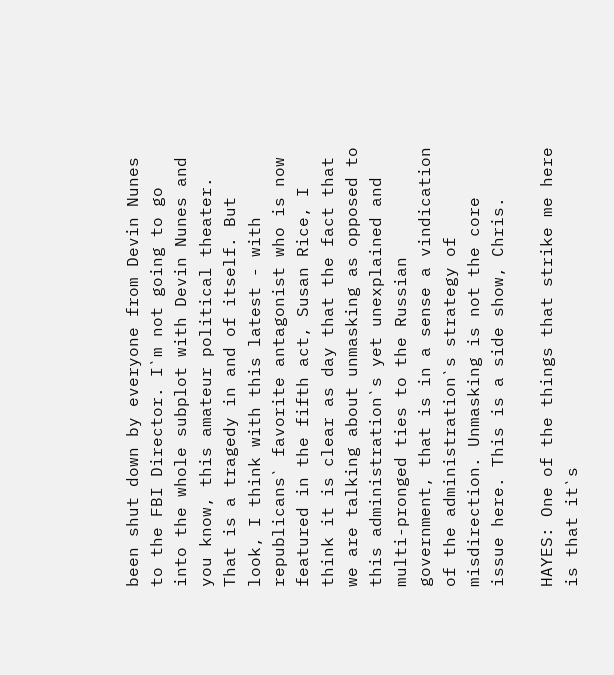been shut down by everyone from Devin Nunes to the FBI Director. I`m not going to go into the whole subplot with Devin Nunes and you know, this amateur political theater. That is a tragedy in and of itself. But look, I think with this latest - with republicans` favorite antagonist who is now featured in the fifth act, Susan Rice, I think it is clear as day that the fact that we are talking about unmasking as opposed to this administration`s yet unexplained and multi-pronged ties to the Russian government, that is in a sense a vindication of the administration`s strategy of misdirection. Unmasking is not the core issue here. This is a side show, Chris.

HAYES: One of the things that strike me here is that it`s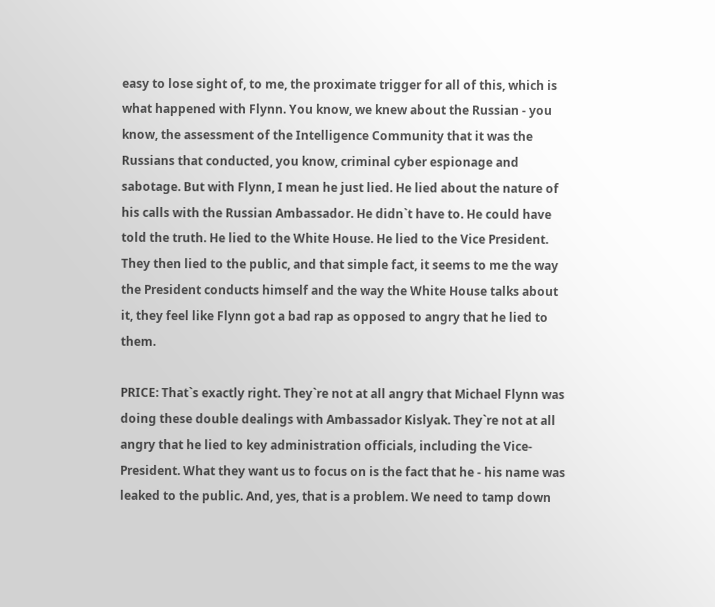easy to lose sight of, to me, the proximate trigger for all of this, which is what happened with Flynn. You know, we knew about the Russian - you know, the assessment of the Intelligence Community that it was the Russians that conducted, you know, criminal cyber espionage and sabotage. But with Flynn, I mean he just lied. He lied about the nature of his calls with the Russian Ambassador. He didn`t have to. He could have told the truth. He lied to the White House. He lied to the Vice President. They then lied to the public, and that simple fact, it seems to me the way the President conducts himself and the way the White House talks about it, they feel like Flynn got a bad rap as opposed to angry that he lied to them.

PRICE: That`s exactly right. They`re not at all angry that Michael Flynn was doing these double dealings with Ambassador Kislyak. They`re not at all angry that he lied to key administration officials, including the Vice- President. What they want us to focus on is the fact that he - his name was leaked to the public. And, yes, that is a problem. We need to tamp down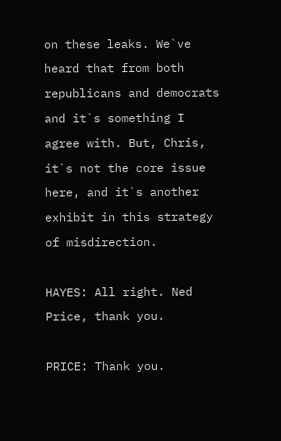on these leaks. We`ve heard that from both republicans and democrats and it`s something I agree with. But, Chris, it`s not the core issue here, and it`s another exhibit in this strategy of misdirection.

HAYES: All right. Ned Price, thank you.

PRICE: Thank you.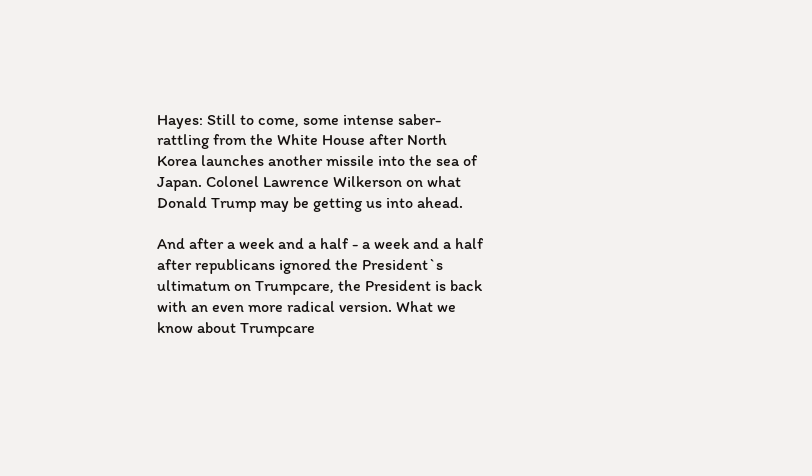Hayes: Still to come, some intense saber-rattling from the White House after North Korea launches another missile into the sea of Japan. Colonel Lawrence Wilkerson on what Donald Trump may be getting us into ahead.

And after a week and a half - a week and a half after republicans ignored the President`s ultimatum on Trumpcare, the President is back with an even more radical version. What we know about Trumpcare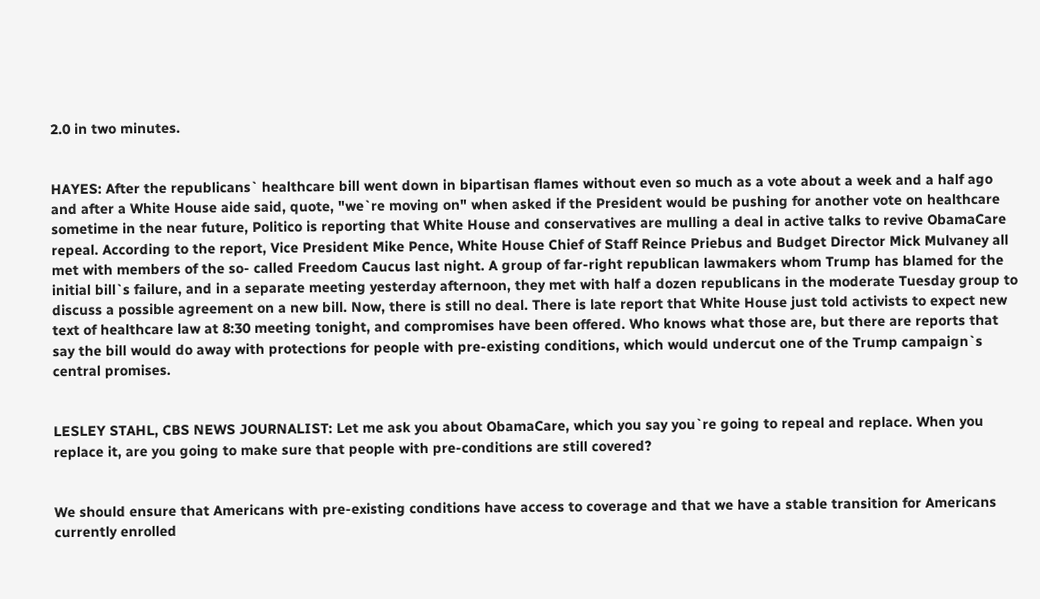2.0 in two minutes.


HAYES: After the republicans` healthcare bill went down in bipartisan flames without even so much as a vote about a week and a half ago and after a White House aide said, quote, "we`re moving on" when asked if the President would be pushing for another vote on healthcare sometime in the near future, Politico is reporting that White House and conservatives are mulling a deal in active talks to revive ObamaCare repeal. According to the report, Vice President Mike Pence, White House Chief of Staff Reince Priebus and Budget Director Mick Mulvaney all met with members of the so- called Freedom Caucus last night. A group of far-right republican lawmakers whom Trump has blamed for the initial bill`s failure, and in a separate meeting yesterday afternoon, they met with half a dozen republicans in the moderate Tuesday group to discuss a possible agreement on a new bill. Now, there is still no deal. There is late report that White House just told activists to expect new text of healthcare law at 8:30 meeting tonight, and compromises have been offered. Who knows what those are, but there are reports that say the bill would do away with protections for people with pre-existing conditions, which would undercut one of the Trump campaign`s central promises.


LESLEY STAHL, CBS NEWS JOURNALIST: Let me ask you about ObamaCare, which you say you`re going to repeal and replace. When you replace it, are you going to make sure that people with pre-conditions are still covered?


We should ensure that Americans with pre-existing conditions have access to coverage and that we have a stable transition for Americans currently enrolled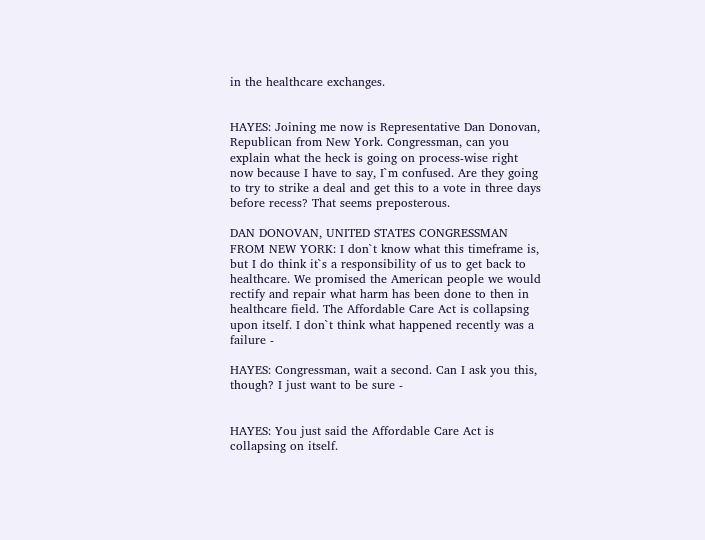in the healthcare exchanges.


HAYES: Joining me now is Representative Dan Donovan, Republican from New York. Congressman, can you explain what the heck is going on process-wise right now because I have to say, I`m confused. Are they going to try to strike a deal and get this to a vote in three days before recess? That seems preposterous.

DAN DONOVAN, UNITED STATES CONGRESSMAN FROM NEW YORK: I don`t know what this timeframe is, but I do think it`s a responsibility of us to get back to healthcare. We promised the American people we would rectify and repair what harm has been done to then in healthcare field. The Affordable Care Act is collapsing upon itself. I don`t think what happened recently was a failure -

HAYES: Congressman, wait a second. Can I ask you this, though? I just want to be sure -


HAYES: You just said the Affordable Care Act is collapsing on itself.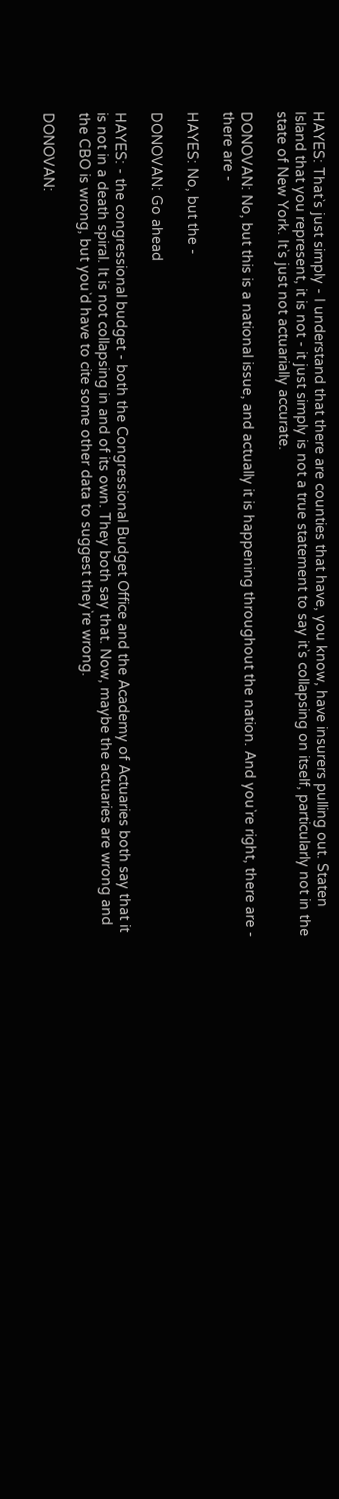HAYES: That`s just simply - I understand that there are counties that have, you know, have insurers pulling out. Staten Island that you represent, it is not - it just simply is not a true statement to say it`s collapsing on itself, particularly not in the state of New York. It`s just not actuarially accurate.

DONOVAN: No, but this is a national issue, and actually it is happening throughout the nation. And you`re right, there are - there are -

HAYES: No, but the -

DONOVAN: Go ahead

HAYES: - the congressional budget - both the Congressional Budget Office and the Academy of Actuaries both say that it is not in a death spiral. It is not collapsing in and of its own. They both say that. Now, maybe the actuaries are wrong and the CBO is wrong, but you`d have to cite some other data to suggest they`re wrong.

DONOVAN: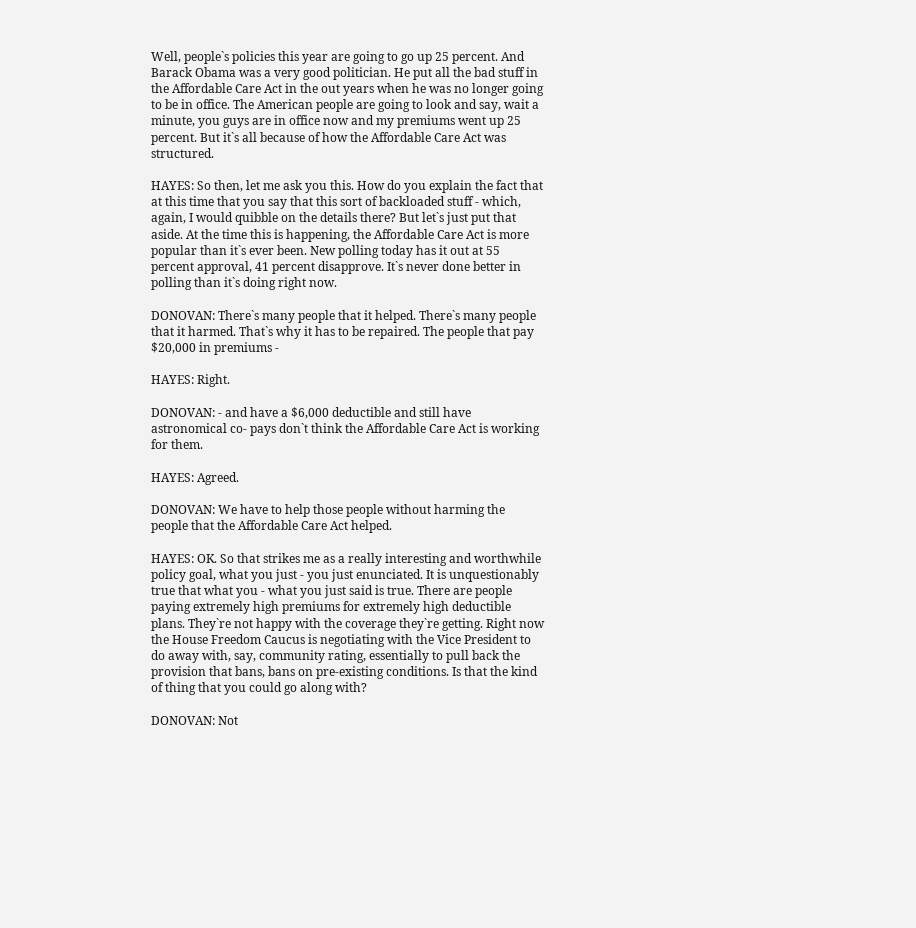Well, people`s policies this year are going to go up 25 percent. And Barack Obama was a very good politician. He put all the bad stuff in the Affordable Care Act in the out years when he was no longer going to be in office. The American people are going to look and say, wait a minute, you guys are in office now and my premiums went up 25 percent. But it`s all because of how the Affordable Care Act was structured.

HAYES: So then, let me ask you this. How do you explain the fact that at this time that you say that this sort of backloaded stuff - which, again, I would quibble on the details there? But let`s just put that aside. At the time this is happening, the Affordable Care Act is more popular than it`s ever been. New polling today has it out at 55 percent approval, 41 percent disapprove. It`s never done better in polling than it`s doing right now.

DONOVAN: There`s many people that it helped. There`s many people that it harmed. That`s why it has to be repaired. The people that pay $20,000 in premiums -

HAYES: Right.

DONOVAN: - and have a $6,000 deductible and still have astronomical co- pays don`t think the Affordable Care Act is working for them.

HAYES: Agreed.

DONOVAN: We have to help those people without harming the people that the Affordable Care Act helped.

HAYES: OK. So that strikes me as a really interesting and worthwhile policy goal, what you just - you just enunciated. It is unquestionably true that what you - what you just said is true. There are people paying extremely high premiums for extremely high deductible plans. They`re not happy with the coverage they`re getting. Right now the House Freedom Caucus is negotiating with the Vice President to do away with, say, community rating, essentially to pull back the provision that bans, bans on pre-existing conditions. Is that the kind of thing that you could go along with?

DONOVAN: Not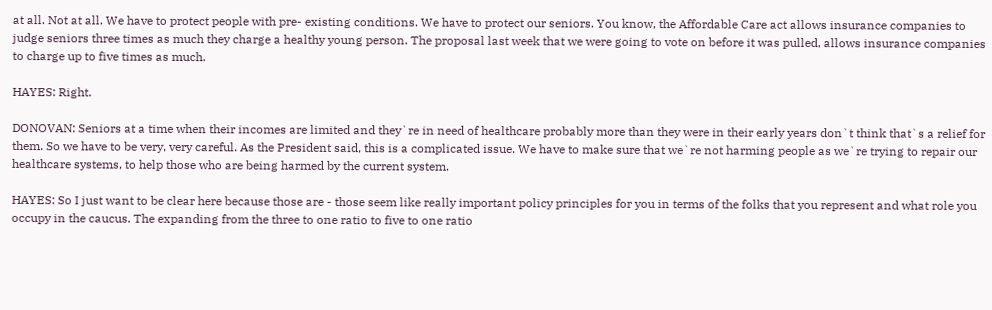at all. Not at all. We have to protect people with pre- existing conditions. We have to protect our seniors. You know, the Affordable Care act allows insurance companies to judge seniors three times as much they charge a healthy young person. The proposal last week that we were going to vote on before it was pulled, allows insurance companies to charge up to five times as much.

HAYES: Right.

DONOVAN: Seniors at a time when their incomes are limited and they`re in need of healthcare probably more than they were in their early years don`t think that`s a relief for them. So we have to be very, very careful. As the President said, this is a complicated issue. We have to make sure that we`re not harming people as we`re trying to repair our healthcare systems, to help those who are being harmed by the current system.

HAYES: So I just want to be clear here because those are - those seem like really important policy principles for you in terms of the folks that you represent and what role you occupy in the caucus. The expanding from the three to one ratio to five to one ratio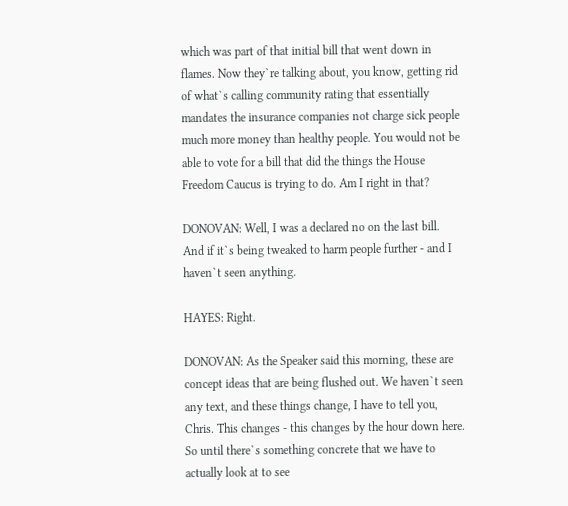which was part of that initial bill that went down in flames. Now they`re talking about, you know, getting rid of what`s calling community rating that essentially mandates the insurance companies not charge sick people much more money than healthy people. You would not be able to vote for a bill that did the things the House Freedom Caucus is trying to do. Am I right in that?

DONOVAN: Well, I was a declared no on the last bill. And if it`s being tweaked to harm people further - and I haven`t seen anything.

HAYES: Right.

DONOVAN: As the Speaker said this morning, these are concept ideas that are being flushed out. We haven`t seen any text, and these things change, I have to tell you, Chris. This changes - this changes by the hour down here. So until there`s something concrete that we have to actually look at to see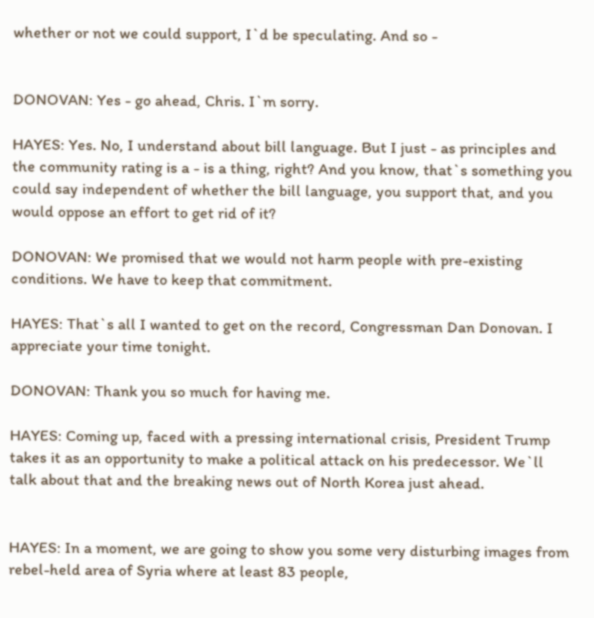whether or not we could support, I`d be speculating. And so -


DONOVAN: Yes - go ahead, Chris. I`m sorry.

HAYES: Yes. No, I understand about bill language. But I just - as principles and the community rating is a - is a thing, right? And you know, that`s something you could say independent of whether the bill language, you support that, and you would oppose an effort to get rid of it?

DONOVAN: We promised that we would not harm people with pre-existing conditions. We have to keep that commitment.

HAYES: That`s all I wanted to get on the record, Congressman Dan Donovan. I appreciate your time tonight.

DONOVAN: Thank you so much for having me.

HAYES: Coming up, faced with a pressing international crisis, President Trump takes it as an opportunity to make a political attack on his predecessor. We`ll talk about that and the breaking news out of North Korea just ahead.


HAYES: In a moment, we are going to show you some very disturbing images from rebel-held area of Syria where at least 83 people,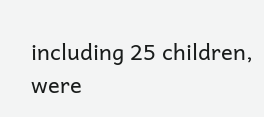including 25 children, were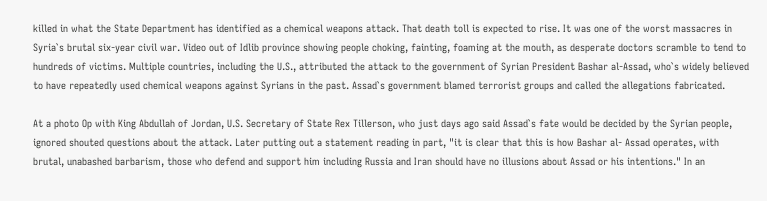killed in what the State Department has identified as a chemical weapons attack. That death toll is expected to rise. It was one of the worst massacres in Syria`s brutal six-year civil war. Video out of Idlib province showing people choking, fainting, foaming at the mouth, as desperate doctors scramble to tend to hundreds of victims. Multiple countries, including the U.S., attributed the attack to the government of Syrian President Bashar al-Assad, who`s widely believed to have repeatedly used chemical weapons against Syrians in the past. Assad`s government blamed terrorist groups and called the allegations fabricated.

At a photo Op with King Abdullah of Jordan, U.S. Secretary of State Rex Tillerson, who just days ago said Assad`s fate would be decided by the Syrian people, ignored shouted questions about the attack. Later putting out a statement reading in part, "it is clear that this is how Bashar al- Assad operates, with brutal, unabashed barbarism, those who defend and support him including Russia and Iran should have no illusions about Assad or his intentions." In an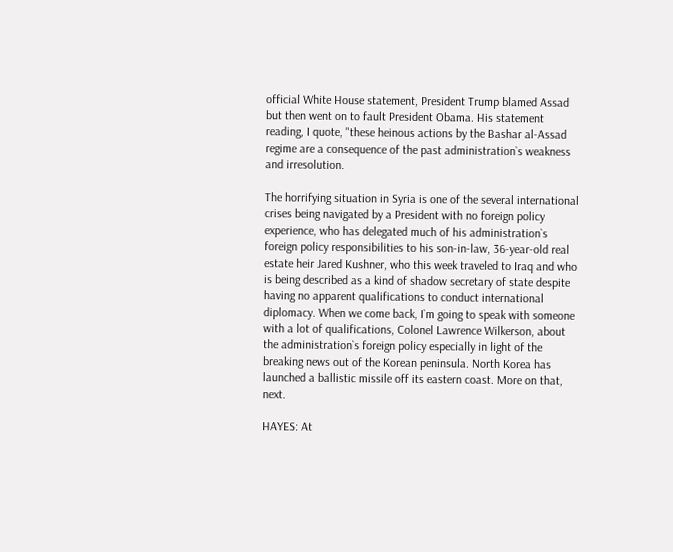official White House statement, President Trump blamed Assad but then went on to fault President Obama. His statement reading, I quote, "these heinous actions by the Bashar al-Assad regime are a consequence of the past administration`s weakness and irresolution.

The horrifying situation in Syria is one of the several international crises being navigated by a President with no foreign policy experience, who has delegated much of his administration`s foreign policy responsibilities to his son-in-law, 36-year-old real estate heir Jared Kushner, who this week traveled to Iraq and who is being described as a kind of shadow secretary of state despite having no apparent qualifications to conduct international diplomacy. When we come back, I`m going to speak with someone with a lot of qualifications, Colonel Lawrence Wilkerson, about the administration`s foreign policy especially in light of the breaking news out of the Korean peninsula. North Korea has launched a ballistic missile off its eastern coast. More on that, next.

HAYES: At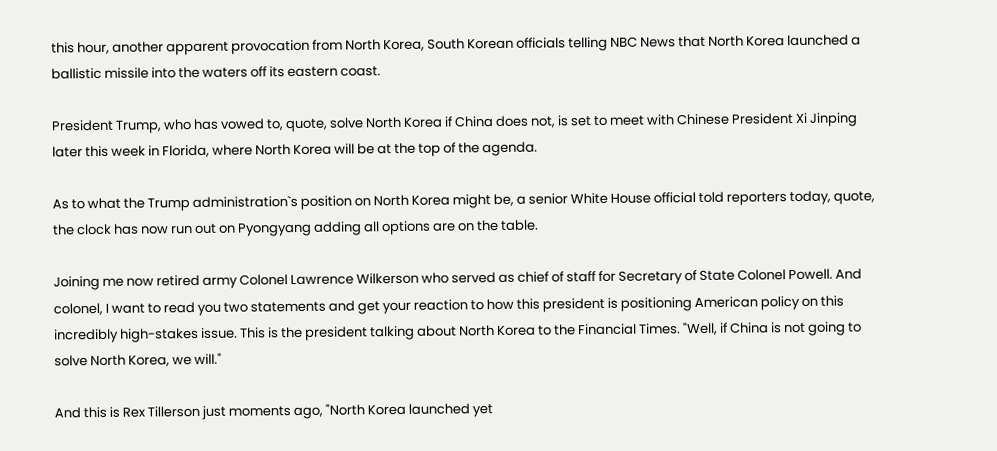this hour, another apparent provocation from North Korea, South Korean officials telling NBC News that North Korea launched a ballistic missile into the waters off its eastern coast.

President Trump, who has vowed to, quote, solve North Korea if China does not, is set to meet with Chinese President Xi Jinping later this week in Florida, where North Korea will be at the top of the agenda.

As to what the Trump administration`s position on North Korea might be, a senior White House official told reporters today, quote, the clock has now run out on Pyongyang adding all options are on the table.

Joining me now retired army Colonel Lawrence Wilkerson who served as chief of staff for Secretary of State Colonel Powell. And colonel, I want to read you two statements and get your reaction to how this president is positioning American policy on this incredibly high-stakes issue. This is the president talking about North Korea to the Financial Times. "Well, if China is not going to solve North Korea, we will."

And this is Rex Tillerson just moments ago, "North Korea launched yet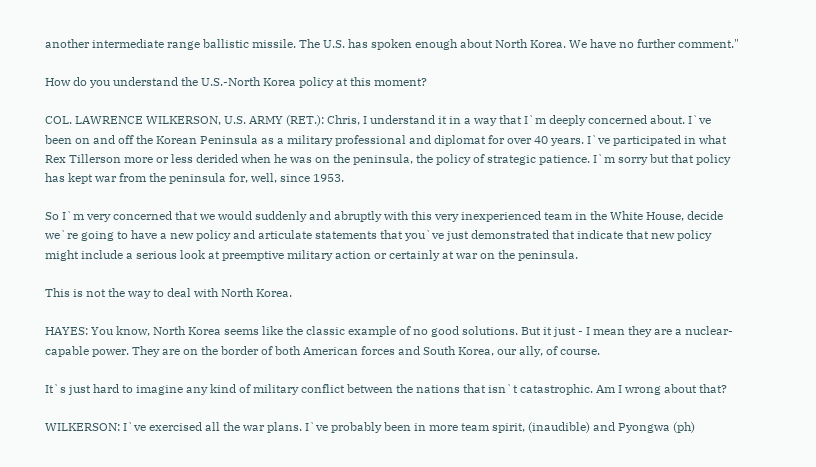another intermediate range ballistic missile. The U.S. has spoken enough about North Korea. We have no further comment."

How do you understand the U.S.-North Korea policy at this moment?

COL. LAWRENCE WILKERSON, U.S. ARMY (RET.): Chris, I understand it in a way that I`m deeply concerned about. I`ve been on and off the Korean Peninsula as a military professional and diplomat for over 40 years. I`ve participated in what Rex Tillerson more or less derided when he was on the peninsula, the policy of strategic patience. I`m sorry but that policy has kept war from the peninsula for, well, since 1953.

So I`m very concerned that we would suddenly and abruptly with this very inexperienced team in the White House, decide we`re going to have a new policy and articulate statements that you`ve just demonstrated that indicate that new policy might include a serious look at preemptive military action or certainly at war on the peninsula.

This is not the way to deal with North Korea.

HAYES: You know, North Korea seems like the classic example of no good solutions. But it just - I mean they are a nuclear-capable power. They are on the border of both American forces and South Korea, our ally, of course.

It`s just hard to imagine any kind of military conflict between the nations that isn`t catastrophic. Am I wrong about that?

WILKERSON: I`ve exercised all the war plans. I`ve probably been in more team spirit, (inaudible) and Pyongwa (ph)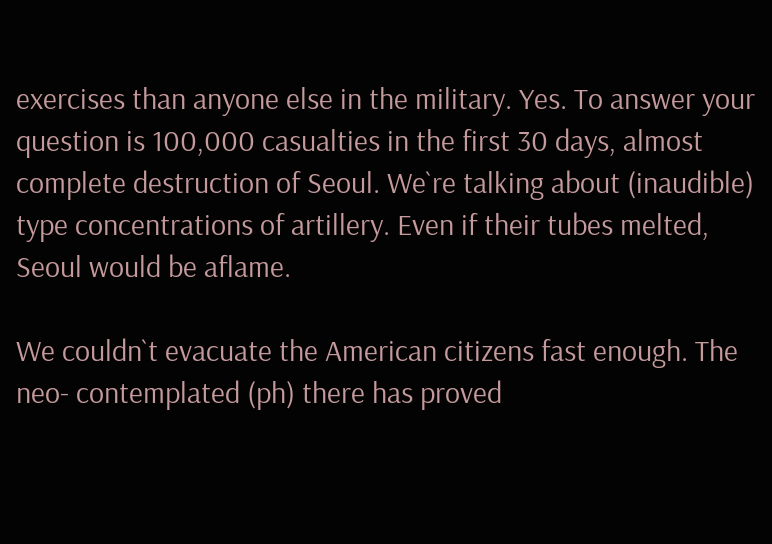exercises than anyone else in the military. Yes. To answer your question is 100,000 casualties in the first 30 days, almost complete destruction of Seoul. We`re talking about (inaudible) type concentrations of artillery. Even if their tubes melted, Seoul would be aflame.

We couldn`t evacuate the American citizens fast enough. The neo- contemplated (ph) there has proved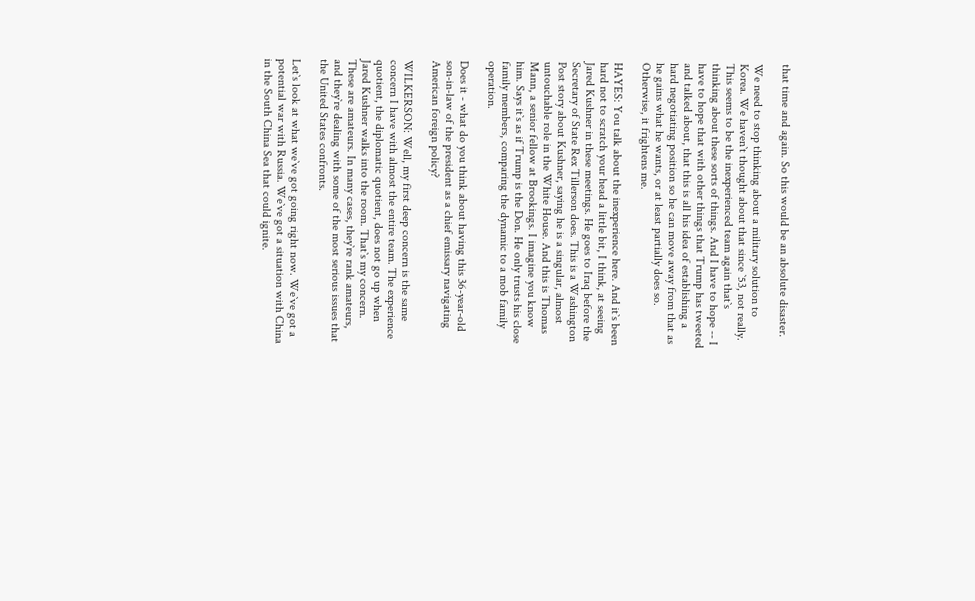that time and again. So this would be an absolute disaster.

We need to stop thinking about a military solution to Korea. We haven`t thought about that since `53, not really. This seems to be the inexperienced team again that`s thinking about these sorts of things. And I have to hope -- I have to hope that with other things that Trump has tweeted and talked about, that this is all his idea of establishing a hard negotiating position so he can move away from that as he gains what he wants, or at least partially does so. Otherwise, it frightens me.

HAYES: You talk about the inexperience here. And it`s been hard not to scratch your head a little bit, I think, at seeing Jared Kushner in these meetings. He goes to Iraq before the Secretary of State Rex Tillerson does. This is a Washington Post story about Kushner, saying he is a singular, almost untouchable role in the White House. And this is Thomas Mann, a senior fellow at Brookings. I imagine you know him. Says it`s as if Trump is the Don. He only trusts his close family members, comparing the dynamic to a mob family operation.

Does it - what do you think about having this 36-year-old son-in-law of the president as a chief emissary navigating American foreign policy?

WILKERSON: Well, my first deep concern is the same concern I have with almost the entire team. The experience quotient, the diplomatic quotient, does not go up when Jared Kushner walks into the room. That`s my concern. These are amateurs. In many cases, they`re rank amateurs, and they`re dealing with some of the most serious issues that the United States confronts.

Let`s look at what we`ve got going right now. We`ve got a potential war with Russia. We`ve got a situation with China in the South China Sea that could ignite.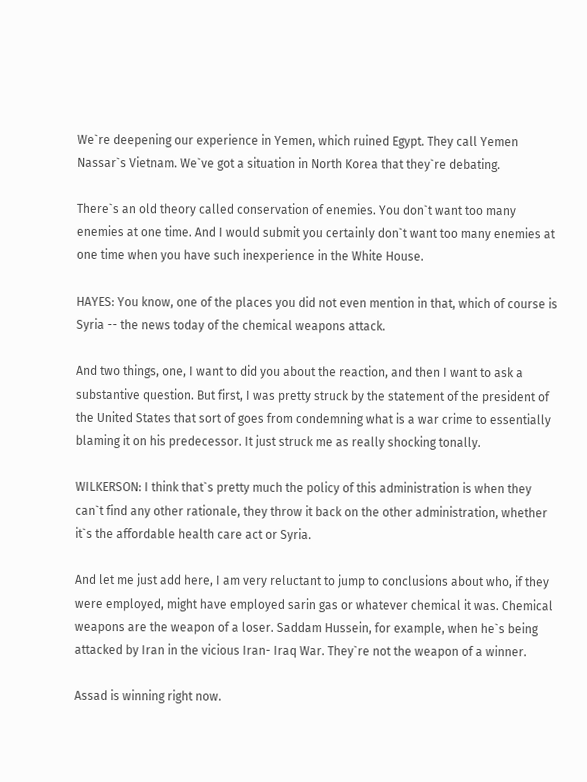We`re deepening our experience in Yemen, which ruined Egypt. They call Yemen Nassar`s Vietnam. We`ve got a situation in North Korea that they`re debating.

There`s an old theory called conservation of enemies. You don`t want too many enemies at one time. And I would submit you certainly don`t want too many enemies at one time when you have such inexperience in the White House.

HAYES: You know, one of the places you did not even mention in that, which of course is Syria -- the news today of the chemical weapons attack.

And two things, one, I want to did you about the reaction, and then I want to ask a substantive question. But first, I was pretty struck by the statement of the president of the United States that sort of goes from condemning what is a war crime to essentially blaming it on his predecessor. It just struck me as really shocking tonally.

WILKERSON: I think that`s pretty much the policy of this administration is when they can`t find any other rationale, they throw it back on the other administration, whether it`s the affordable health care act or Syria.

And let me just add here, I am very reluctant to jump to conclusions about who, if they were employed, might have employed sarin gas or whatever chemical it was. Chemical weapons are the weapon of a loser. Saddam Hussein, for example, when he`s being attacked by Iran in the vicious Iran- Iraq War. They`re not the weapon of a winner.

Assad is winning right now.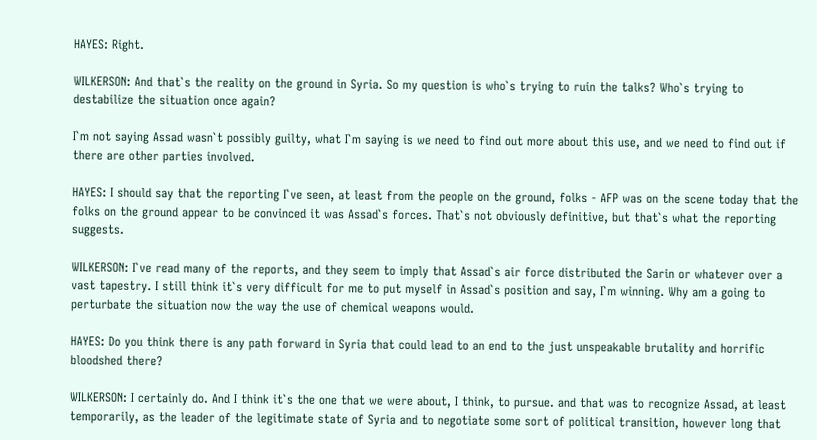HAYES: Right.

WILKERSON: And that`s the reality on the ground in Syria. So my question is who`s trying to ruin the talks? Who`s trying to destabilize the situation once again?

I`m not saying Assad wasn`t possibly guilty, what I`m saying is we need to find out more about this use, and we need to find out if there are other parties involved.

HAYES: I should say that the reporting I`ve seen, at least from the people on the ground, folks - AFP was on the scene today that the folks on the ground appear to be convinced it was Assad`s forces. That`s not obviously definitive, but that`s what the reporting suggests.

WILKERSON: I`ve read many of the reports, and they seem to imply that Assad`s air force distributed the Sarin or whatever over a vast tapestry. I still think it`s very difficult for me to put myself in Assad`s position and say, I`m winning. Why am a going to perturbate the situation now the way the use of chemical weapons would.

HAYES: Do you think there is any path forward in Syria that could lead to an end to the just unspeakable brutality and horrific bloodshed there?

WILKERSON: I certainly do. And I think it`s the one that we were about, I think, to pursue. and that was to recognize Assad, at least temporarily, as the leader of the legitimate state of Syria and to negotiate some sort of political transition, however long that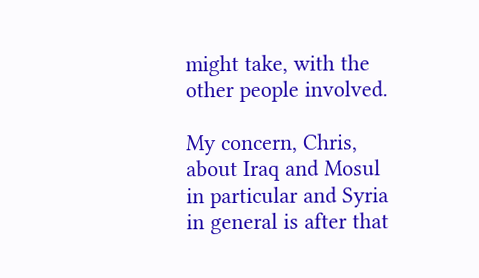might take, with the other people involved.

My concern, Chris, about Iraq and Mosul in particular and Syria in general is after that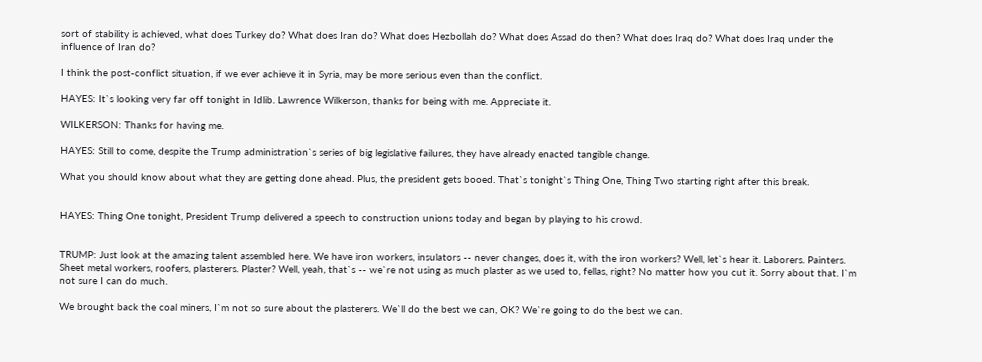sort of stability is achieved, what does Turkey do? What does Iran do? What does Hezbollah do? What does Assad do then? What does Iraq do? What does Iraq under the influence of Iran do?

I think the post-conflict situation, if we ever achieve it in Syria, may be more serious even than the conflict.

HAYES: It`s looking very far off tonight in Idlib. Lawrence Wilkerson, thanks for being with me. Appreciate it.

WILKERSON: Thanks for having me.

HAYES: Still to come, despite the Trump administration`s series of big legislative failures, they have already enacted tangible change.

What you should know about what they are getting done ahead. Plus, the president gets booed. That`s tonight`s Thing One, Thing Two starting right after this break.


HAYES: Thing One tonight, President Trump delivered a speech to construction unions today and began by playing to his crowd.


TRUMP: Just look at the amazing talent assembled here. We have iron workers, insulators -- never changes, does it, with the iron workers? Well, let`s hear it. Laborers. Painters. Sheet metal workers, roofers, plasterers. Plaster? Well, yeah, that`s -- we`re not using as much plaster as we used to, fellas, right? No matter how you cut it. Sorry about that. I`m not sure I can do much.

We brought back the coal miners, I`m not so sure about the plasterers. We`ll do the best we can, OK? We`re going to do the best we can.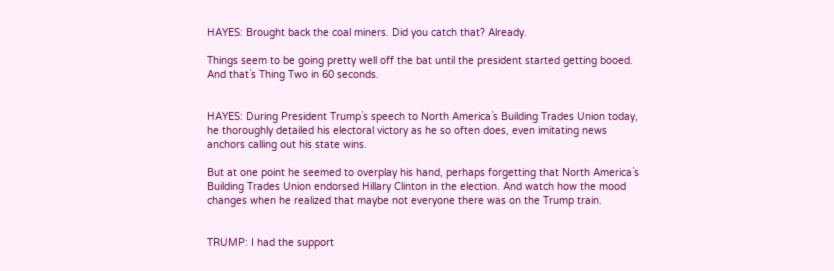HAYES: Brought back the coal miners. Did you catch that? Already.

Things seem to be going pretty well off the bat until the president started getting booed. And that`s Thing Two in 60 seconds.


HAYES: During President Trump`s speech to North America`s Building Trades Union today, he thoroughly detailed his electoral victory as he so often does, even imitating news anchors calling out his state wins.

But at one point he seemed to overplay his hand, perhaps forgetting that North America`s Building Trades Union endorsed Hillary Clinton in the election. And watch how the mood changes when he realized that maybe not everyone there was on the Trump train.


TRUMP: I had the support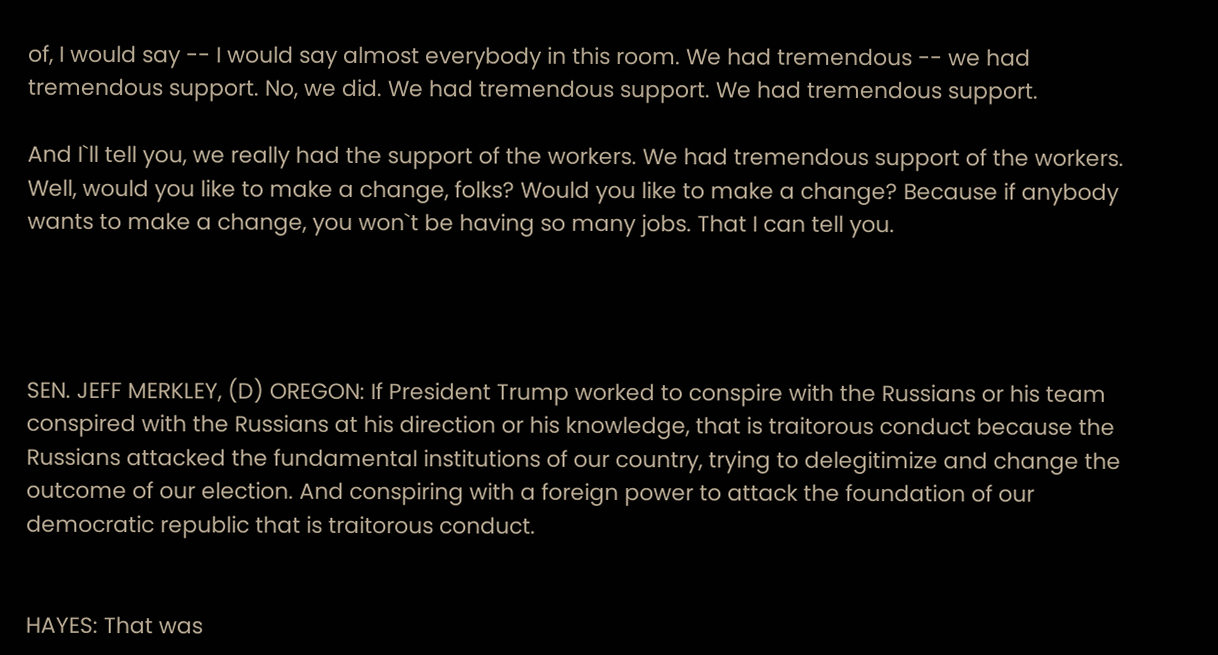of, I would say -- I would say almost everybody in this room. We had tremendous -- we had tremendous support. No, we did. We had tremendous support. We had tremendous support.

And I`ll tell you, we really had the support of the workers. We had tremendous support of the workers. Well, would you like to make a change, folks? Would you like to make a change? Because if anybody wants to make a change, you won`t be having so many jobs. That I can tell you.




SEN. JEFF MERKLEY, (D) OREGON: If President Trump worked to conspire with the Russians or his team conspired with the Russians at his direction or his knowledge, that is traitorous conduct because the Russians attacked the fundamental institutions of our country, trying to delegitimize and change the outcome of our election. And conspiring with a foreign power to attack the foundation of our democratic republic that is traitorous conduct.


HAYES: That was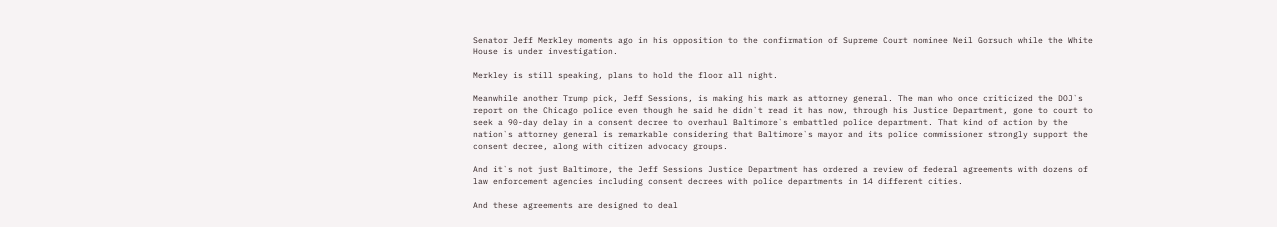Senator Jeff Merkley moments ago in his opposition to the confirmation of Supreme Court nominee Neil Gorsuch while the White House is under investigation.

Merkley is still speaking, plans to hold the floor all night.

Meanwhile another Trump pick, Jeff Sessions, is making his mark as attorney general. The man who once criticized the DOJ`s report on the Chicago police even though he said he didn`t read it has now, through his Justice Department, gone to court to seek a 90-day delay in a consent decree to overhaul Baltimore`s embattled police department. That kind of action by the nation`s attorney general is remarkable considering that Baltimore`s mayor and its police commissioner strongly support the consent decree, along with citizen advocacy groups.

And it`s not just Baltimore, the Jeff Sessions Justice Department has ordered a review of federal agreements with dozens of law enforcement agencies including consent decrees with police departments in 14 different cities.

And these agreements are designed to deal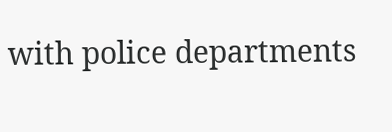with police departments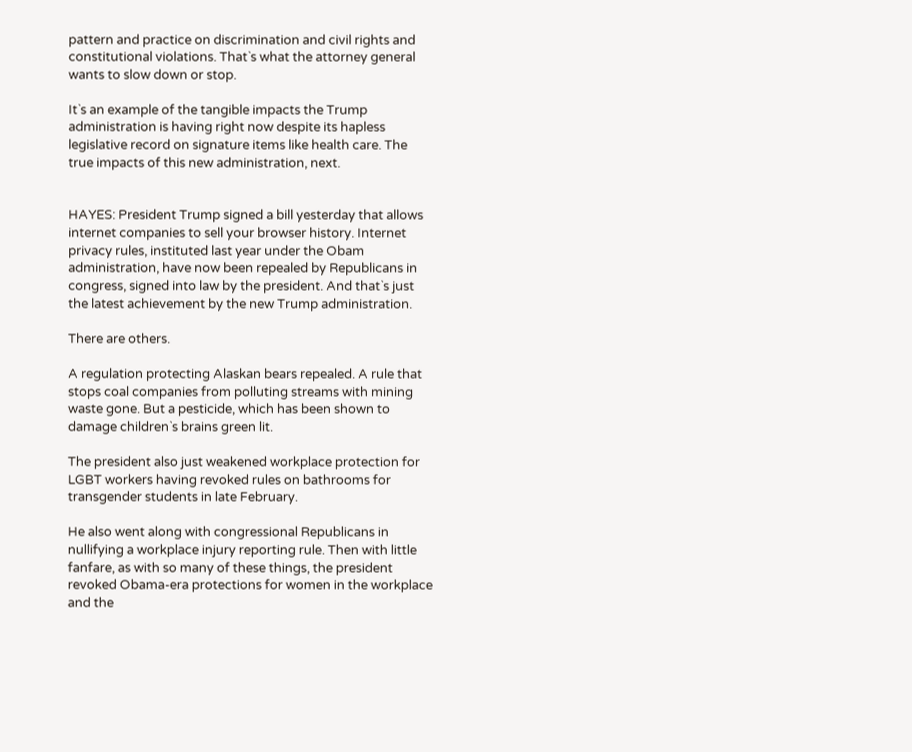pattern and practice on discrimination and civil rights and constitutional violations. That`s what the attorney general wants to slow down or stop.

It`s an example of the tangible impacts the Trump administration is having right now despite its hapless legislative record on signature items like health care. The true impacts of this new administration, next.


HAYES: President Trump signed a bill yesterday that allows internet companies to sell your browser history. Internet privacy rules, instituted last year under the Obam administration, have now been repealed by Republicans in congress, signed into law by the president. And that`s just the latest achievement by the new Trump administration.

There are others.

A regulation protecting Alaskan bears repealed. A rule that stops coal companies from polluting streams with mining waste gone. But a pesticide, which has been shown to damage children`s brains green lit.

The president also just weakened workplace protection for LGBT workers having revoked rules on bathrooms for transgender students in late February.

He also went along with congressional Republicans in nullifying a workplace injury reporting rule. Then with little fanfare, as with so many of these things, the president revoked Obama-era protections for women in the workplace and the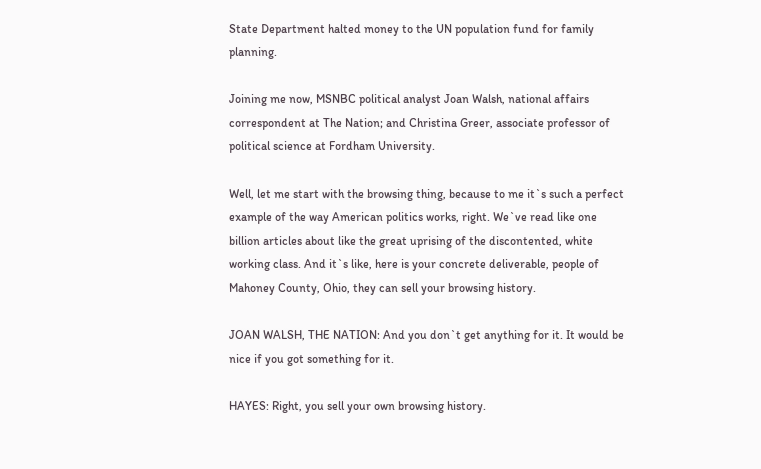State Department halted money to the UN population fund for family planning.

Joining me now, MSNBC political analyst Joan Walsh, national affairs correspondent at The Nation; and Christina Greer, associate professor of political science at Fordham University.

Well, let me start with the browsing thing, because to me it`s such a perfect example of the way American politics works, right. We`ve read like one billion articles about like the great uprising of the discontented, white working class. And it`s like, here is your concrete deliverable, people of Mahoney County, Ohio, they can sell your browsing history.

JOAN WALSH, THE NATION: And you don`t get anything for it. It would be nice if you got something for it.

HAYES: Right, you sell your own browsing history.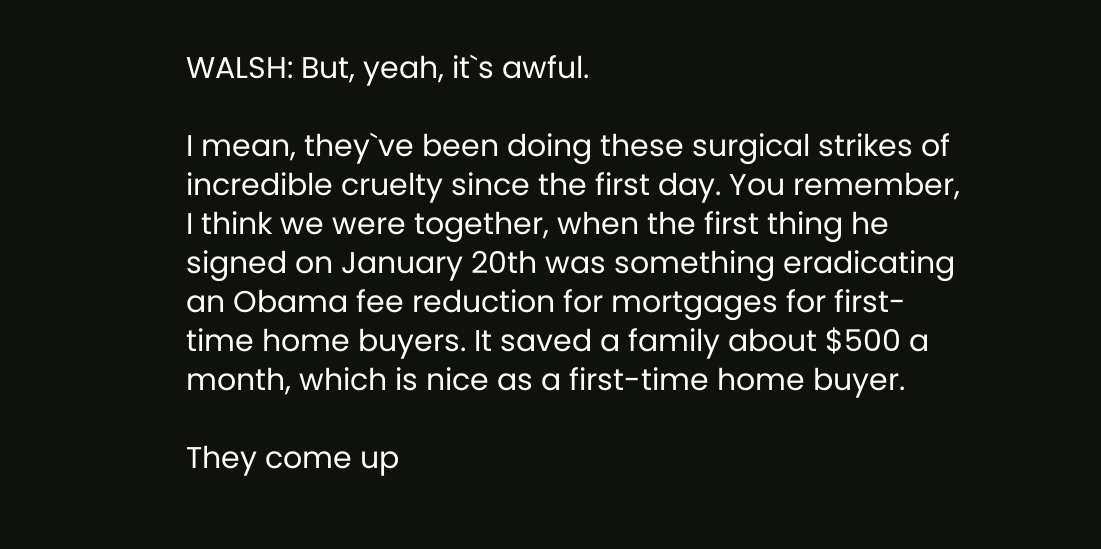WALSH: But, yeah, it`s awful.

I mean, they`ve been doing these surgical strikes of incredible cruelty since the first day. You remember, I think we were together, when the first thing he signed on January 20th was something eradicating an Obama fee reduction for mortgages for first-time home buyers. It saved a family about $500 a month, which is nice as a first-time home buyer.

They come up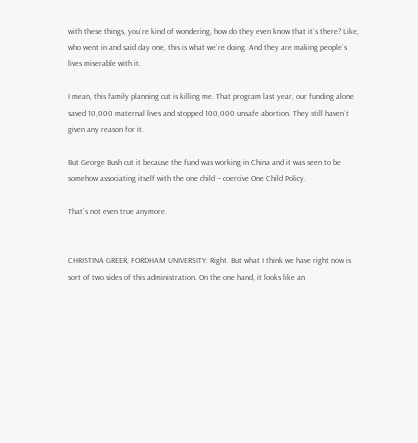with these things, you`re kind of wondering, how do they even know that it`s there? Like, who went in and said day one, this is what we`re doing. And they are making people`s lives miserable with it.

I mean, this family planning cut is killing me. That program last year, our funding alone saved 10,000 maternal lives and stopped 100,000 unsafe abortion. They still haven`t given any reason for it.

But George Bush cut it because the fund was working in China and it was seen to be somehow associating itself with the one child -- coercive One Child Policy.

That`s not even true anymore.


CHRISTINA GREER, FORDHAM UNIVERSITY: Right. But what I think we have right now is sort of two sides of this administration. On the one hand, it looks like an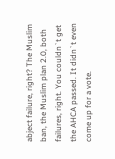abject failure, right? The Muslim ban, the Muslim plan 2.0, both failures, right. You couldn`t get the AHCA passed. It didn`t even come up for a vote.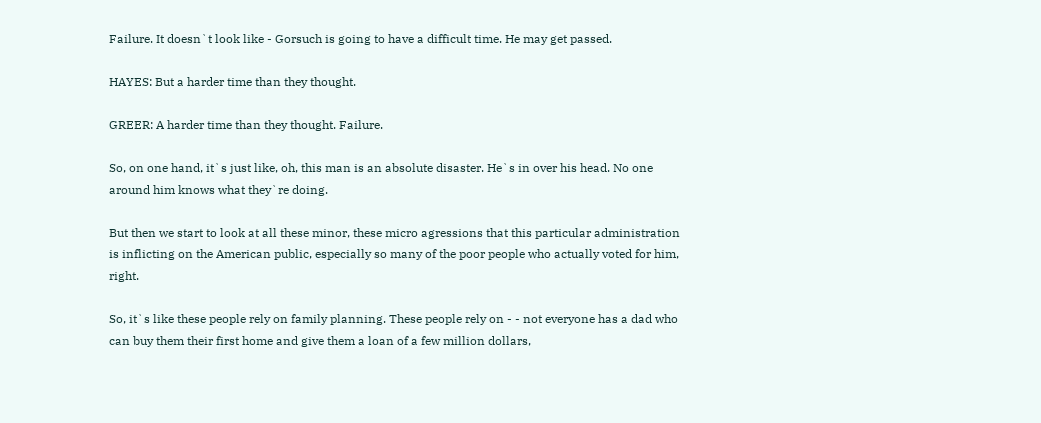Failure. It doesn`t look like - Gorsuch is going to have a difficult time. He may get passed.

HAYES: But a harder time than they thought.

GREER: A harder time than they thought. Failure.

So, on one hand, it`s just like, oh, this man is an absolute disaster. He`s in over his head. No one around him knows what they`re doing.

But then we start to look at all these minor, these micro agressions that this particular administration is inflicting on the American public, especially so many of the poor people who actually voted for him, right.

So, it`s like these people rely on family planning. These people rely on - - not everyone has a dad who can buy them their first home and give them a loan of a few million dollars,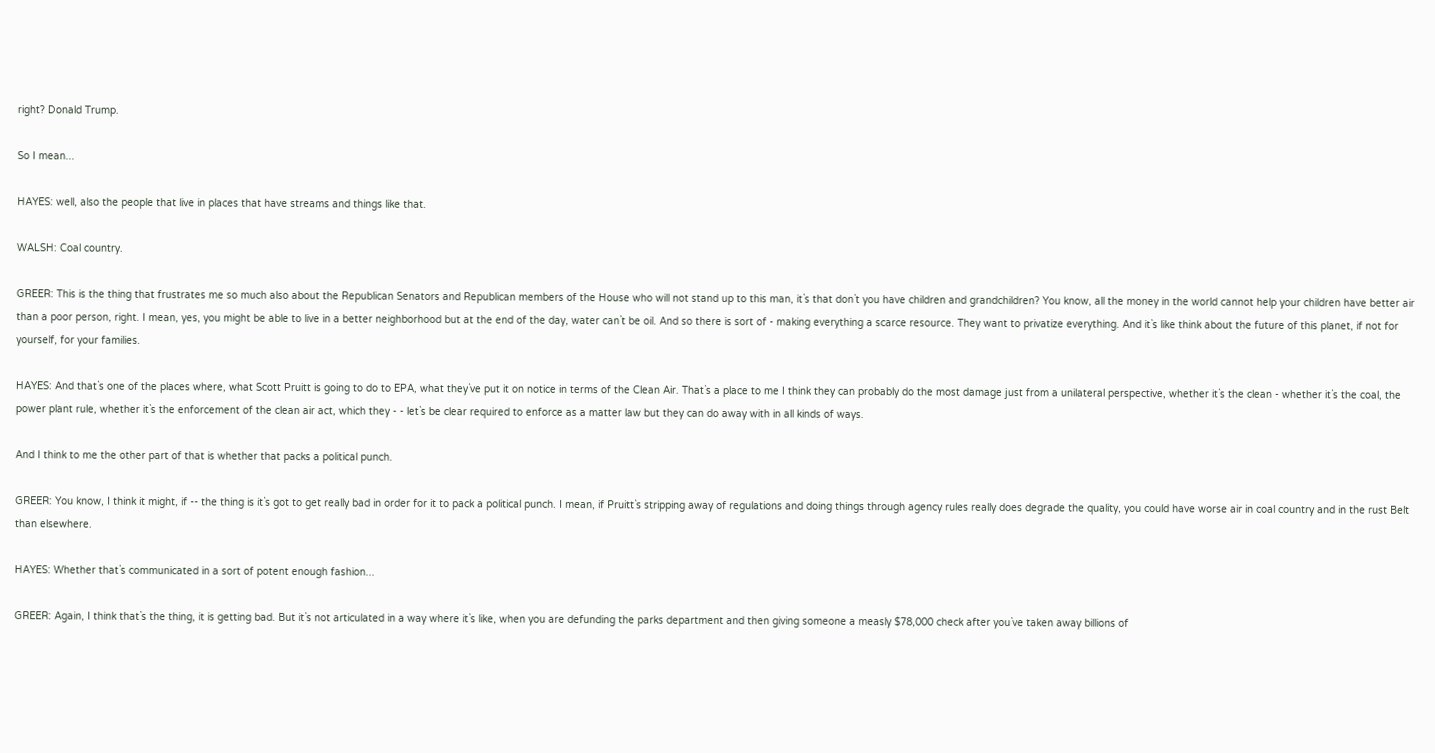right? Donald Trump.

So I mean...

HAYES: well, also the people that live in places that have streams and things like that.

WALSH: Coal country.

GREER: This is the thing that frustrates me so much also about the Republican Senators and Republican members of the House who will not stand up to this man, it`s that don`t you have children and grandchildren? You know, all the money in the world cannot help your children have better air than a poor person, right. I mean, yes, you might be able to live in a better neighborhood but at the end of the day, water can`t be oil. And so there is sort of - making everything a scarce resource. They want to privatize everything. And it`s like think about the future of this planet, if not for yourself, for your families.

HAYES: And that`s one of the places where, what Scott Pruitt is going to do to EPA, what they`ve put it on notice in terms of the Clean Air. That`s a place to me I think they can probably do the most damage just from a unilateral perspective, whether it`s the clean - whether it`s the coal, the power plant rule, whether it`s the enforcement of the clean air act, which they - - let`s be clear required to enforce as a matter law but they can do away with in all kinds of ways.

And I think to me the other part of that is whether that packs a political punch.

GREER: You know, I think it might, if -- the thing is it`s got to get really bad in order for it to pack a political punch. I mean, if Pruitt`s stripping away of regulations and doing things through agency rules really does degrade the quality, you could have worse air in coal country and in the rust Belt than elsewhere.

HAYES: Whether that`s communicated in a sort of potent enough fashion...

GREER: Again, I think that`s the thing, it is getting bad. But it`s not articulated in a way where it`s like, when you are defunding the parks department and then giving someone a measly $78,000 check after you`ve taken away billions of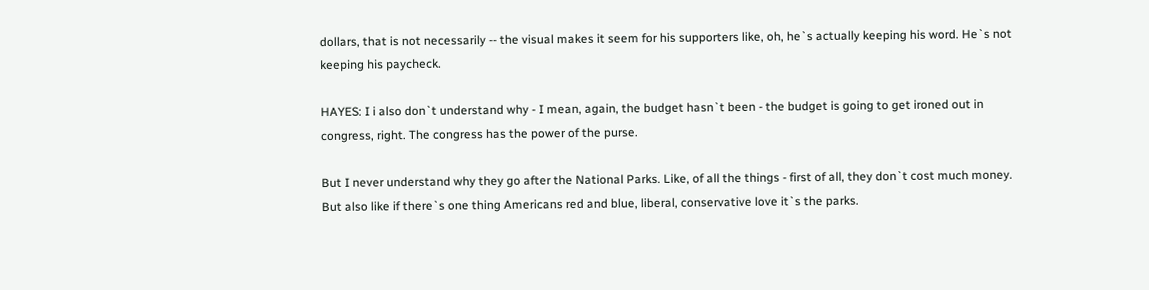dollars, that is not necessarily -- the visual makes it seem for his supporters like, oh, he`s actually keeping his word. He`s not keeping his paycheck.

HAYES: I i also don`t understand why - I mean, again, the budget hasn`t been - the budget is going to get ironed out in congress, right. The congress has the power of the purse.

But I never understand why they go after the National Parks. Like, of all the things - first of all, they don`t cost much money. But also like if there`s one thing Americans red and blue, liberal, conservative love it`s the parks.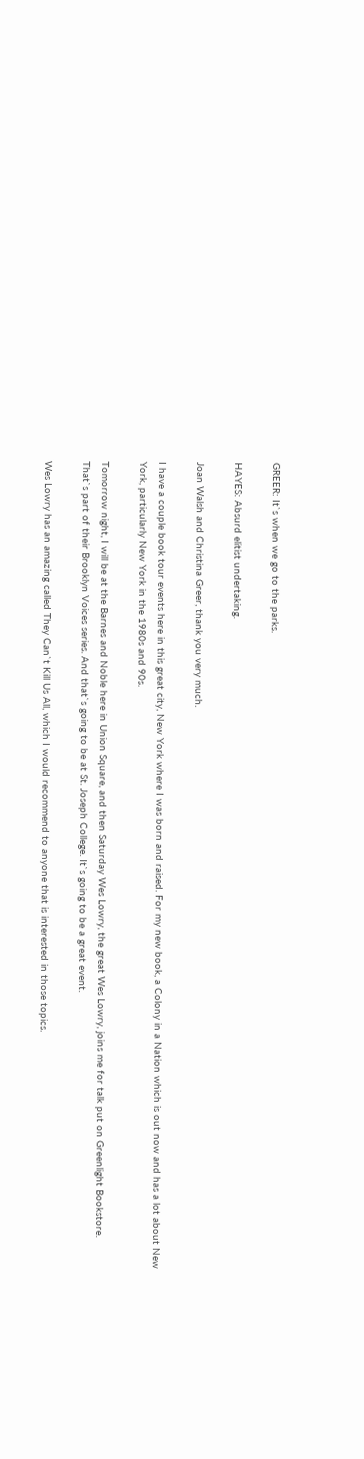GREER: It`s when we go to the parks.

HAYES: Absurd elitist undertaking.

Joan Walsh and Christina Greer, thank you very much.

I have a couple book tour events here in this great city, New York where I was born and raised. For my new book, a Colony in a Nation which is out now and has a lot about New York, particularly New York in the 1980s and 90s.

Tomorrow night, I will be at the Barnes and Noble here in Union Square, and then Saturday Wes Lowry, the great Wes Lowry, joins me for talk put on Greenlight Bookstore. That`s part of their Brooklyn Voices series. And that`s going to be at St. Joseph College. It`s going to be a great event.

Wes Lowry has an amazing called They Can`t Kill Us All, which I would recommend to anyone that is interested in those topics.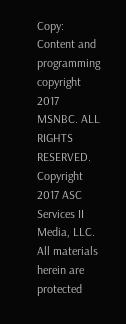Copy: Content and programming copyright 2017 MSNBC. ALL RIGHTS RESERVED. Copyright 2017 ASC Services II Media, LLC. All materials herein are protected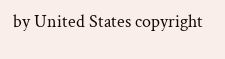by United States copyright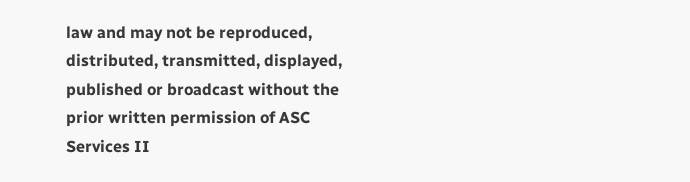law and may not be reproduced, distributed, transmitted, displayed, published or broadcast without the prior written permission of ASC Services II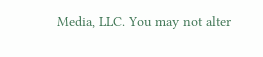Media, LLC. You may not alter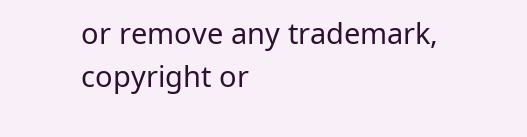or remove any trademark, copyright or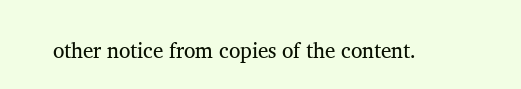other notice from copies of the content.